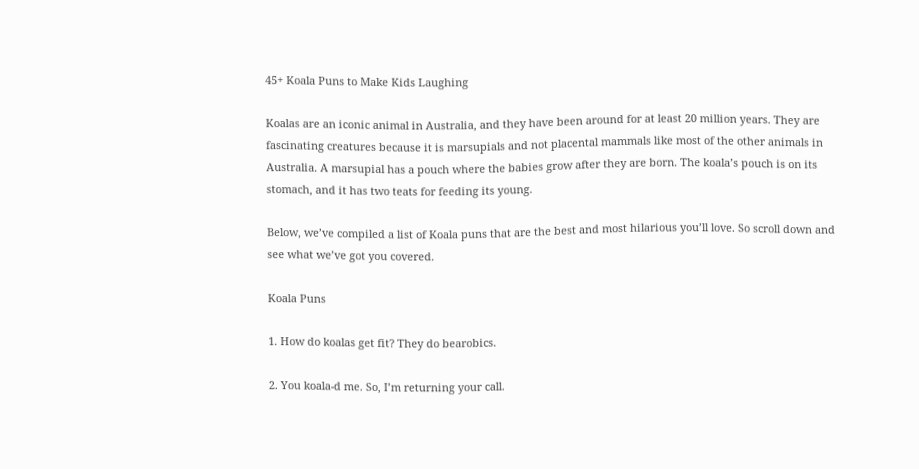45+ Koala Puns to Make Kids Laughing

Koalas are an iconic animal in Australia, and they have been around for at least 20 million years. They are fascinating creatures because it is marsupials and not placental mammals like most of the other animals in Australia. A marsupial has a pouch where the babies grow after they are born. The koala’s pouch is on its stomach, and it has two teats for feeding its young.

Below, we’ve compiled a list of Koala puns that are the best and most hilarious you’ll love. So scroll down and see what we’ve got you covered.

Koala Puns

1. How do koalas get fit? They do bearobics.

2. You koala-d me. So, I’m returning your call.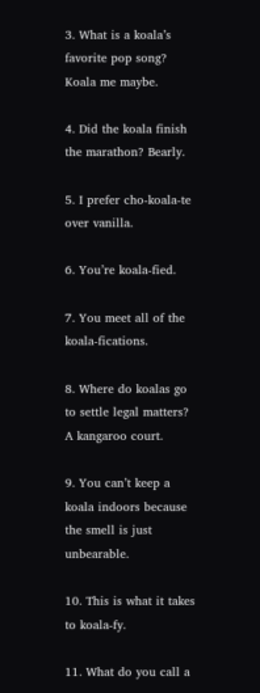3. What is a koala’s favorite pop song? Koala me maybe.

4. Did the koala finish the marathon? Bearly.

5. I prefer cho-koala-te over vanilla.

6. You’re koala-fied.

7. You meet all of the koala-fications.

8. Where do koalas go to settle legal matters? A kangaroo court.

9. You can’t keep a koala indoors because the smell is just unbearable.

10. This is what it takes to koala-fy.

11. What do you call a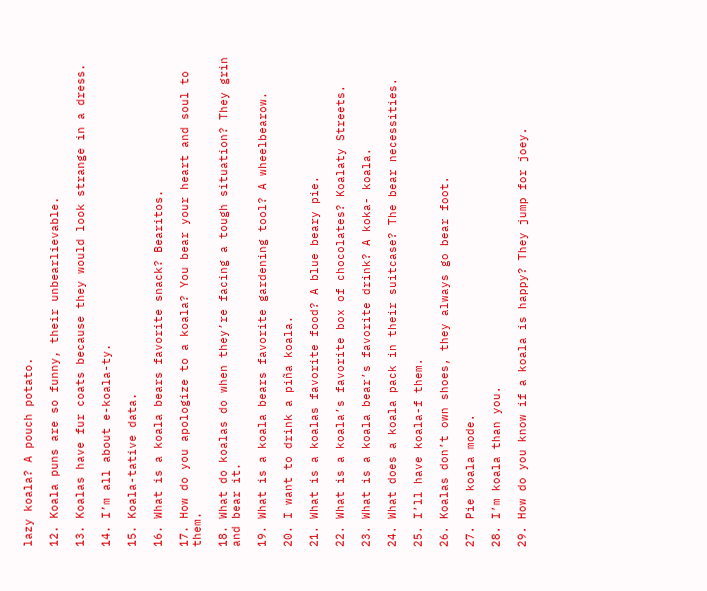lazy koala? A pouch potato.

12. Koala puns are so funny, their unbearlievable.

13. Koalas have fur coats because they would look strange in a dress.

14. I’m all about e-koala-ty.

15. Koala-tative data.

16. What is a koala bears favorite snack? Bearitos.

17. How do you apologize to a koala? You bear your heart and soul to them.

18. What do koalas do when they’re facing a tough situation? They grin and bear it.

19. What is a koala bears favorite gardening tool? A wheelbearow.

20. I want to drink a piña koala.

21. What is a koalas favorite food? A blue beary pie.

22. What is a koala’s favorite box of chocolates? Koalaty Streets.

23. What is a koala bear’s favorite drink? A koka- koala.

24. What does a koala pack in their suitcase? The bear necessities.

25. I’ll have koala-f them.

26. Koalas don’t own shoes, they always go bear foot.

27. Pie koala mode.

28. I’m koala than you.

29. How do you know if a koala is happy? They jump for joey.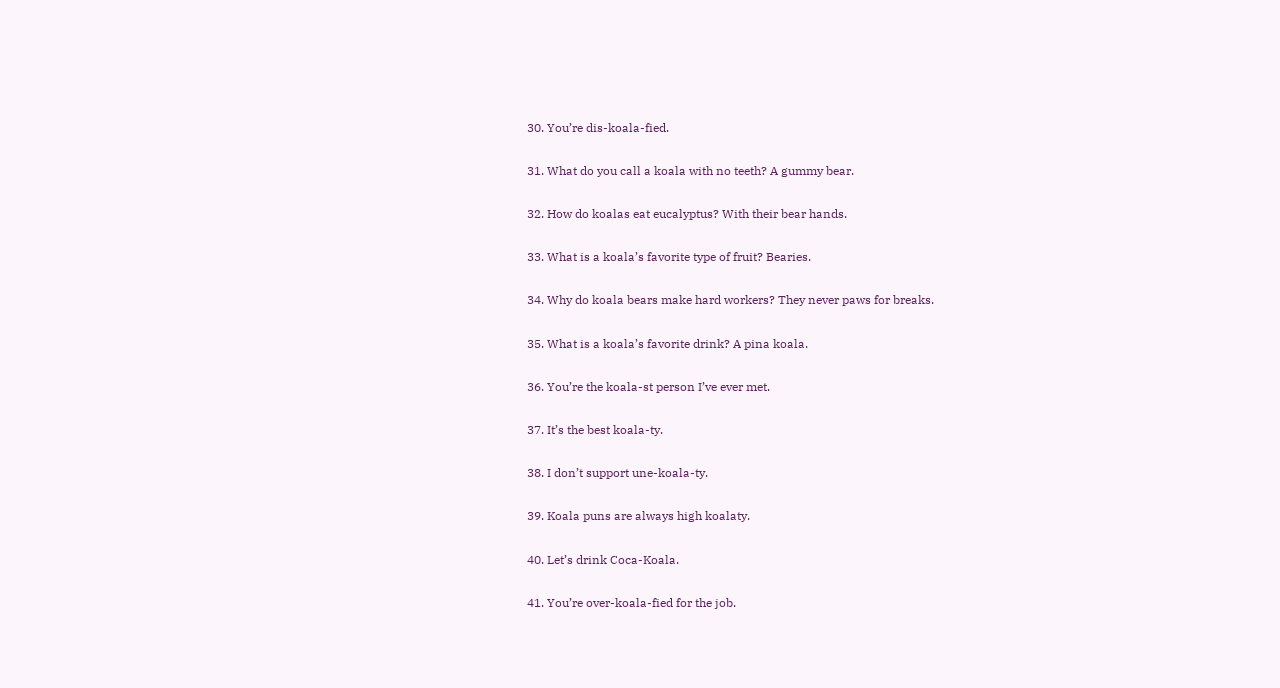30. You’re dis-koala-fied.

31. What do you call a koala with no teeth? A gummy bear.

32. How do koalas eat eucalyptus? With their bear hands.

33. What is a koala’s favorite type of fruit? Bearies.

34. Why do koala bears make hard workers? They never paws for breaks.

35. What is a koala’s favorite drink? A pina koala.

36. You’re the koala-st person I’ve ever met.

37. It’s the best koala-ty.

38. I don’t support une-koala-ty.

39. Koala puns are always high koalaty.

40. Let’s drink Coca-Koala.

41. You’re over-koala-fied for the job.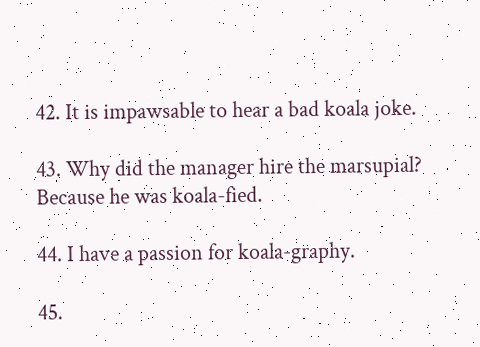42. It is impawsable to hear a bad koala joke.

43. Why did the manager hire the marsupial? Because he was koala-fied.

44. I have a passion for koala-graphy.

45.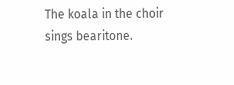The koala in the choir sings bearitone.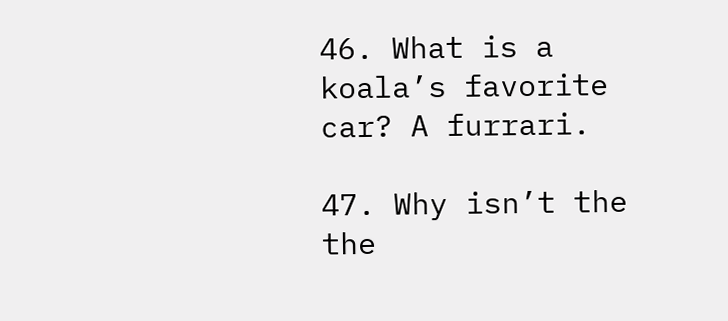46. What is a koala’s favorite car? A furrari.

47. Why isn’t the the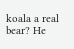koala a real bear? He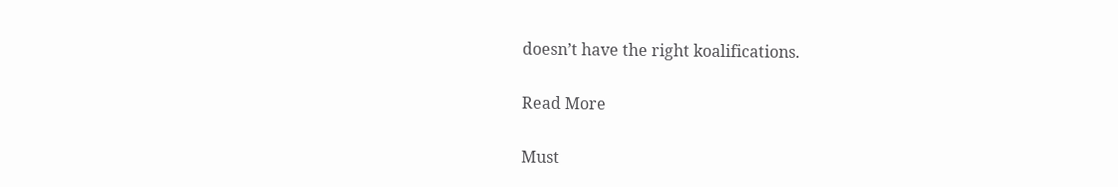doesn’t have the right koalifications.

Read More

Must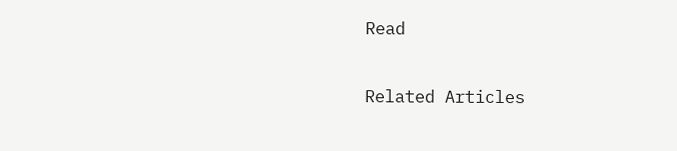Read

Related Articles